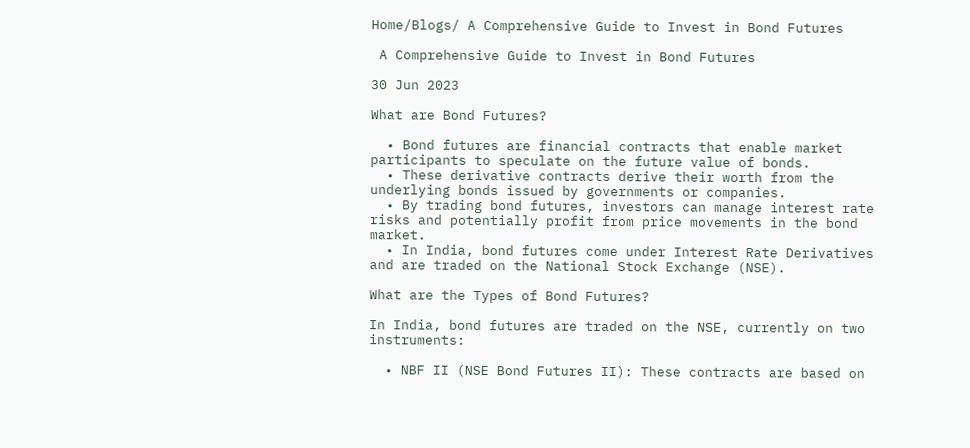Home/Blogs/ A Comprehensive Guide to Invest in Bond Futures

 A Comprehensive Guide to Invest in Bond Futures

30 Jun 2023

What are Bond Futures?

  • Bond futures are financial contracts that enable market participants to speculate on the future value of bonds.
  • These derivative contracts derive their worth from the underlying bonds issued by governments or companies.
  • By trading bond futures, investors can manage interest rate risks and potentially profit from price movements in the bond market.
  • In India, bond futures come under Interest Rate Derivatives and are traded on the National Stock Exchange (NSE).

What are the Types of Bond Futures?

In India, bond futures are traded on the NSE, currently on two instruments:

  • NBF II (NSE Bond Futures II): These contracts are based on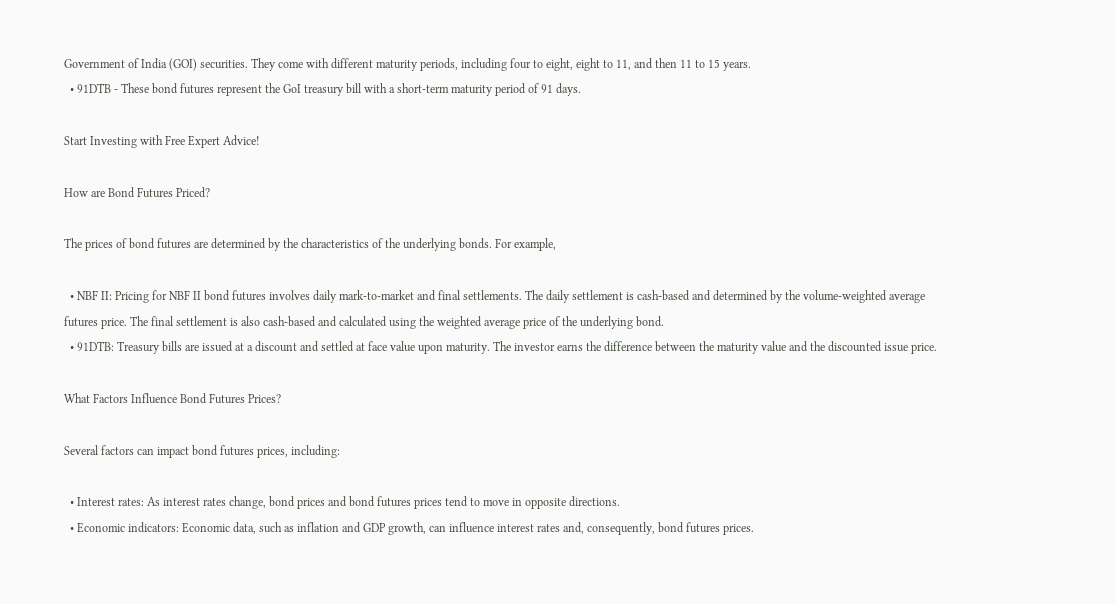Government of India (GOI) securities. They come with different maturity periods, including four to eight, eight to 11, and then 11 to 15 years.
  • 91DTB - These bond futures represent the GoI treasury bill with a short-term maturity period of 91 days.

Start Investing with Free Expert Advice!

How are Bond Futures Priced?

The prices of bond futures are determined by the characteristics of the underlying bonds. For example,

  • NBF II: Pricing for NBF II bond futures involves daily mark-to-market and final settlements. The daily settlement is cash-based and determined by the volume-weighted average futures price. The final settlement is also cash-based and calculated using the weighted average price of the underlying bond.
  • 91DTB: Treasury bills are issued at a discount and settled at face value upon maturity. The investor earns the difference between the maturity value and the discounted issue price.

What Factors Influence Bond Futures Prices?

Several factors can impact bond futures prices, including:

  • Interest rates: As interest rates change, bond prices and bond futures prices tend to move in opposite directions.
  • Economic indicators: Economic data, such as inflation and GDP growth, can influence interest rates and, consequently, bond futures prices.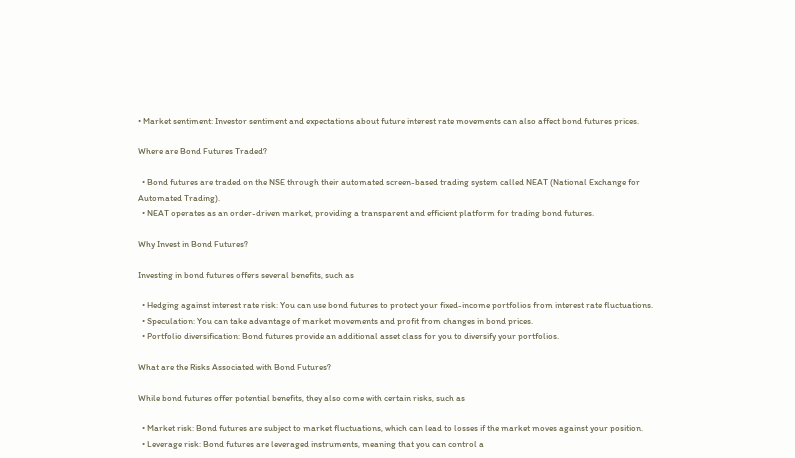• Market sentiment: Investor sentiment and expectations about future interest rate movements can also affect bond futures prices.

Where are Bond Futures Traded?

  • Bond futures are traded on the NSE through their automated screen-based trading system called NEAT (National Exchange for Automated Trading).
  • NEAT operates as an order-driven market, providing a transparent and efficient platform for trading bond futures.

Why Invest in Bond Futures?

Investing in bond futures offers several benefits, such as

  • Hedging against interest rate risk: You can use bond futures to protect your fixed-income portfolios from interest rate fluctuations.
  • Speculation: You can take advantage of market movements and profit from changes in bond prices.
  • Portfolio diversification: Bond futures provide an additional asset class for you to diversify your portfolios.

What are the Risks Associated with Bond Futures?

While bond futures offer potential benefits, they also come with certain risks, such as

  • Market risk: Bond futures are subject to market fluctuations, which can lead to losses if the market moves against your position.
  • Leverage risk: Bond futures are leveraged instruments, meaning that you can control a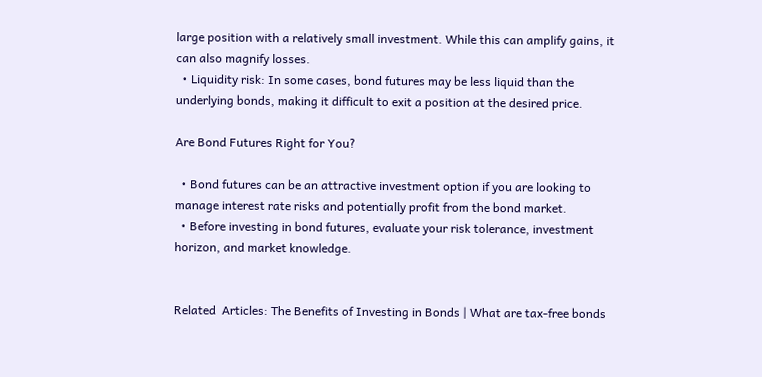large position with a relatively small investment. While this can amplify gains, it can also magnify losses.
  • Liquidity risk: In some cases, bond futures may be less liquid than the underlying bonds, making it difficult to exit a position at the desired price.

Are Bond Futures Right for You?

  • Bond futures can be an attractive investment option if you are looking to manage interest rate risks and potentially profit from the bond market.
  • Before investing in bond futures, evaluate your risk tolerance, investment horizon, and market knowledge.


Related  Articles: The Benefits of Investing in Bonds | What are tax-free bonds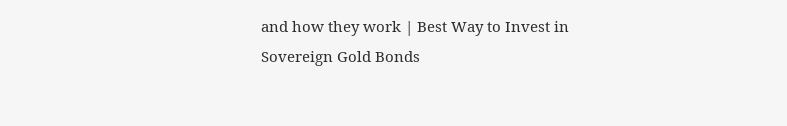and how they work | Best Way to Invest in Sovereign Gold Bonds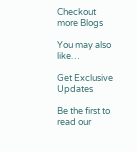Checkout more Blogs

You may also like…

Get Exclusive Updates

Be the first to read our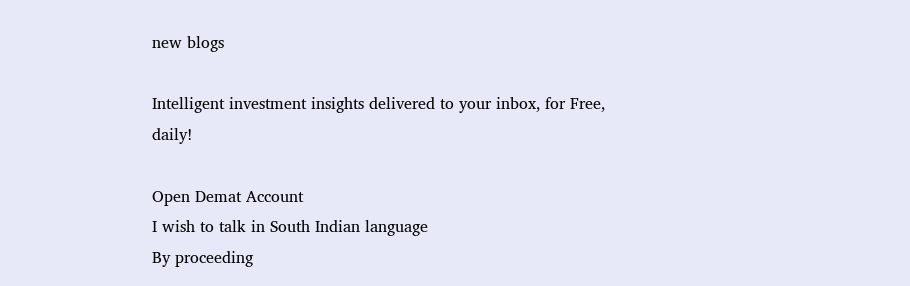new blogs

Intelligent investment insights delivered to your inbox, for Free, daily!

Open Demat Account
I wish to talk in South Indian language
By proceeding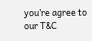you’re agree to our T&C